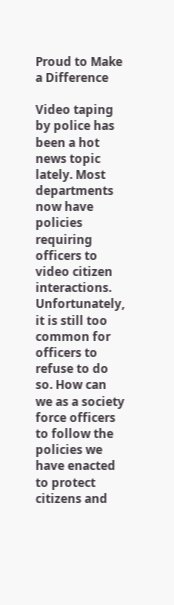Proud to Make a Difference

Video taping by police has been a hot news topic lately. Most departments now have policies requiring officers to video citizen interactions. Unfortunately, it is still too common for officers to refuse to do so. How can we as a society force officers to follow the policies we have enacted to protect citizens and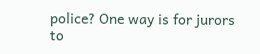police? One way is for jurors to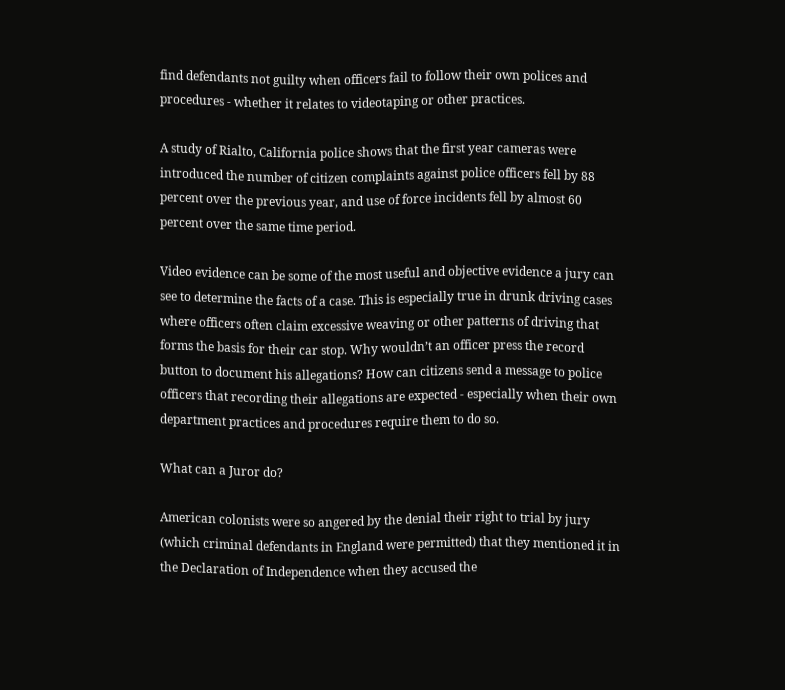find defendants not guilty when officers fail to follow their own polices and procedures - whether it relates to videotaping or other practices.

A study of Rialto, California police shows that the first year cameras were introduced the number of citizen complaints against police officers fell by 88 percent over the previous year, and use of force incidents fell by almost 60 percent over the same time period.

Video evidence can be some of the most useful and objective evidence a jury can see to determine the facts of a case. This is especially true in drunk driving cases where officers often claim excessive weaving or other patterns of driving that forms the basis for their car stop. Why wouldn’t an officer press the record button to document his allegations? How can citizens send a message to police officers that recording their allegations are expected - especially when their own department practices and procedures require them to do so.

What can a Juror do?

American colonists were so angered by the denial their right to trial by jury (which criminal defendants in England were permitted) that they mentioned it in the Declaration of Independence when they accused the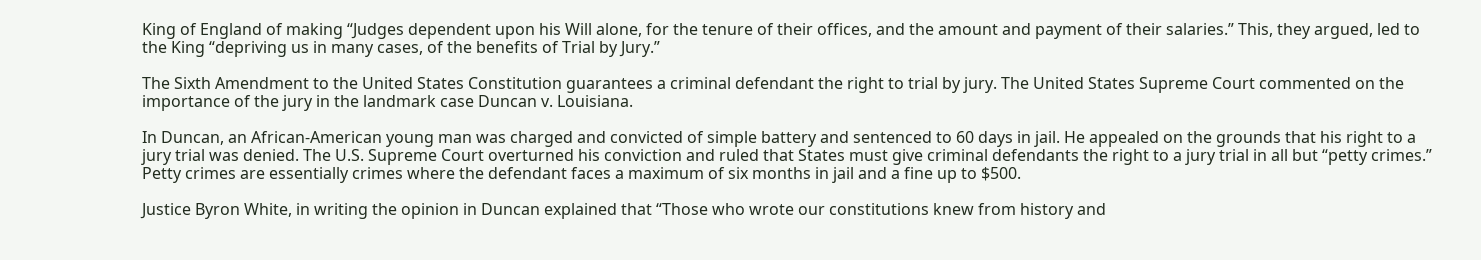King of England of making “Judges dependent upon his Will alone, for the tenure of their offices, and the amount and payment of their salaries.” This, they argued, led to the King “depriving us in many cases, of the benefits of Trial by Jury.”

The Sixth Amendment to the United States Constitution guarantees a criminal defendant the right to trial by jury. The United States Supreme Court commented on the importance of the jury in the landmark case Duncan v. Louisiana.

In Duncan, an African-American young man was charged and convicted of simple battery and sentenced to 60 days in jail. He appealed on the grounds that his right to a jury trial was denied. The U.S. Supreme Court overturned his conviction and ruled that States must give criminal defendants the right to a jury trial in all but “petty crimes.” Petty crimes are essentially crimes where the defendant faces a maximum of six months in jail and a fine up to $500.

Justice Byron White, in writing the opinion in Duncan explained that “Those who wrote our constitutions knew from history and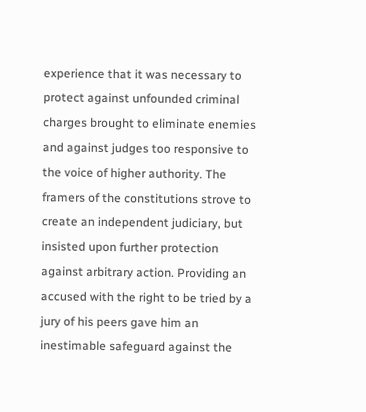experience that it was necessary to protect against unfounded criminal charges brought to eliminate enemies and against judges too responsive to the voice of higher authority. The framers of the constitutions strove to create an independent judiciary, but insisted upon further protection against arbitrary action. Providing an accused with the right to be tried by a jury of his peers gave him an inestimable safeguard against the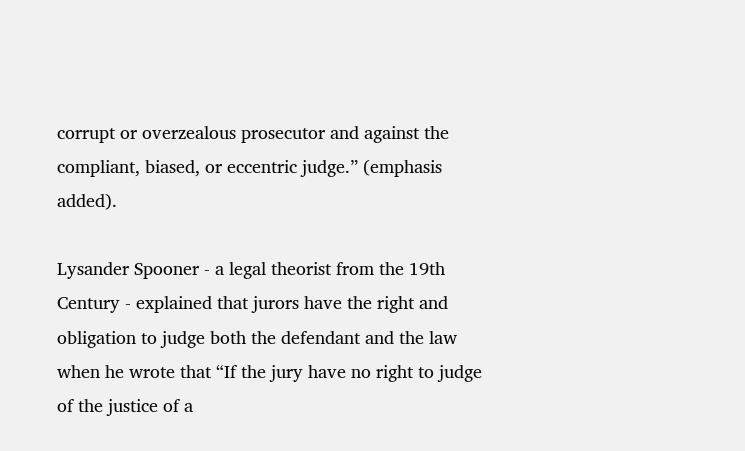corrupt or overzealous prosecutor and against the compliant, biased, or eccentric judge.” (emphasis added).

Lysander Spooner - a legal theorist from the 19th Century - explained that jurors have the right and obligation to judge both the defendant and the law when he wrote that “If the jury have no right to judge of the justice of a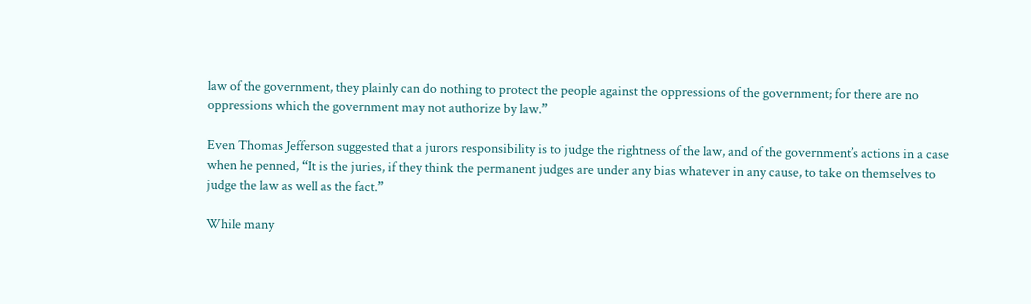law of the government, they plainly can do nothing to protect the people against the oppressions of the government; for there are no oppressions which the government may not authorize by law.”

Even Thomas Jefferson suggested that a jurors responsibility is to judge the rightness of the law, and of the government’s actions in a case when he penned, “It is the juries, if they think the permanent judges are under any bias whatever in any cause, to take on themselves to judge the law as well as the fact.”

While many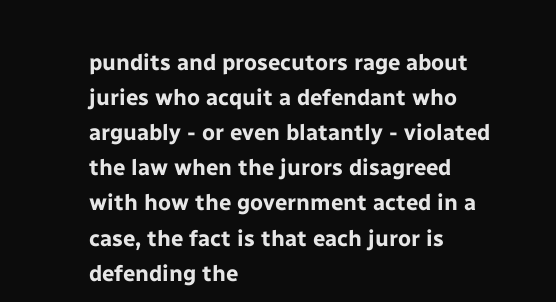pundits and prosecutors rage about juries who acquit a defendant who arguably - or even blatantly - violated the law when the jurors disagreed with how the government acted in a case, the fact is that each juror is defending the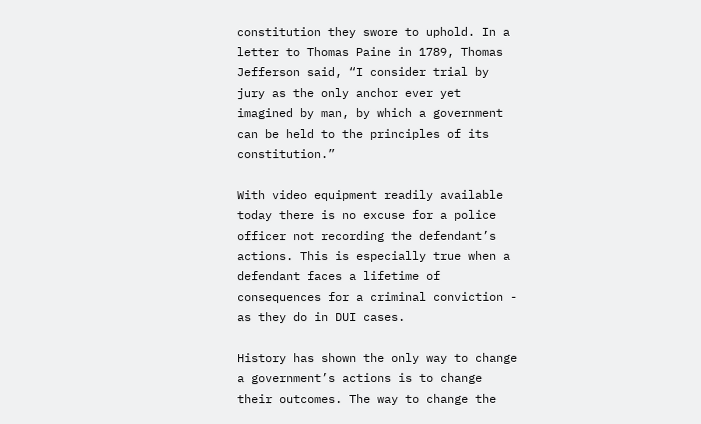constitution they swore to uphold. In a letter to Thomas Paine in 1789, Thomas Jefferson said, “I consider trial by jury as the only anchor ever yet imagined by man, by which a government can be held to the principles of its constitution.”

With video equipment readily available today there is no excuse for a police officer not recording the defendant’s actions. This is especially true when a defendant faces a lifetime of consequences for a criminal conviction - as they do in DUI cases.

History has shown the only way to change a government’s actions is to change their outcomes. The way to change the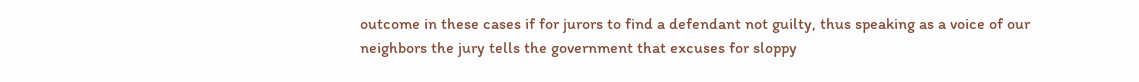outcome in these cases if for jurors to find a defendant not guilty, thus speaking as a voice of our neighbors the jury tells the government that excuses for sloppy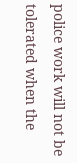police work will not be tolerated when the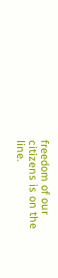freedom of our citizens is on the line.